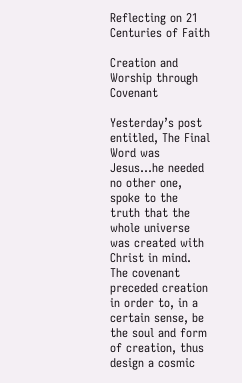Reflecting on 21 Centuries of Faith

Creation and Worship through Covenant

Yesterday’s post entitled, The Final Word was Jesus…he needed no other one, spoke to the truth that the whole universe was created with Christ in mind.  The covenant preceded creation in order to, in a certain sense, be the soul and form of creation, thus design a cosmic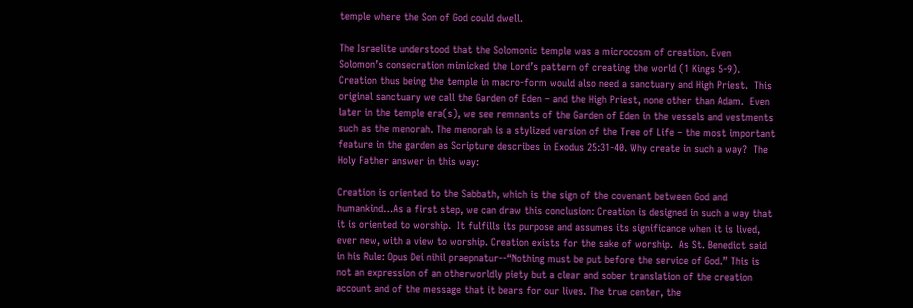temple where the Son of God could dwell.

The Israelite understood that the Solomonic temple was a microcosm of creation. Even Solomon’s consecration mimicked the Lord’s pattern of creating the world (1 Kings 5-9).  Creation thus being the temple in macro-form would also need a sanctuary and High Priest.  This original sanctuary we call the Garden of Eden – and the High Priest, none other than Adam.  Even later in the temple era(s), we see remnants of the Garden of Eden in the vessels and vestments such as the menorah. The menorah is a stylized version of the Tree of Life – the most important feature in the garden as Scripture describes in Exodus 25:31-40. Why create in such a way?  The Holy Father answer in this way:

Creation is oriented to the Sabbath, which is the sign of the covenant between God and humankind…As a first step, we can draw this conclusion: Creation is designed in such a way that it is oriented to worship.  It fulfills its purpose and assumes its significance when it is lived, ever new, with a view to worship. Creation exists for the sake of worship.  As St. Benedict said in his Rule: Opus Dei nihil praepnatur--“Nothing must be put before the service of God.” This is not an expression of an otherworldly piety but a clear and sober translation of the creation account and of the message that it bears for our lives. The true center, the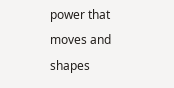power that moves and shapes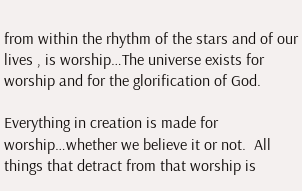from within the rhythm of the stars and of our lives , is worship…The universe exists for worship and for the glorification of God.

Everything in creation is made for worship…whether we believe it or not.  All things that detract from that worship is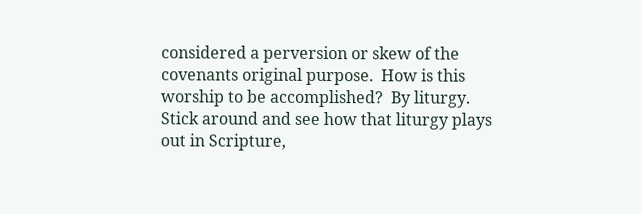considered a perversion or skew of the covenants original purpose.  How is this worship to be accomplished?  By liturgy.  Stick around and see how that liturgy plays out in Scripture,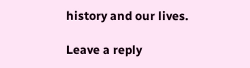history and our lives.

Leave a reply